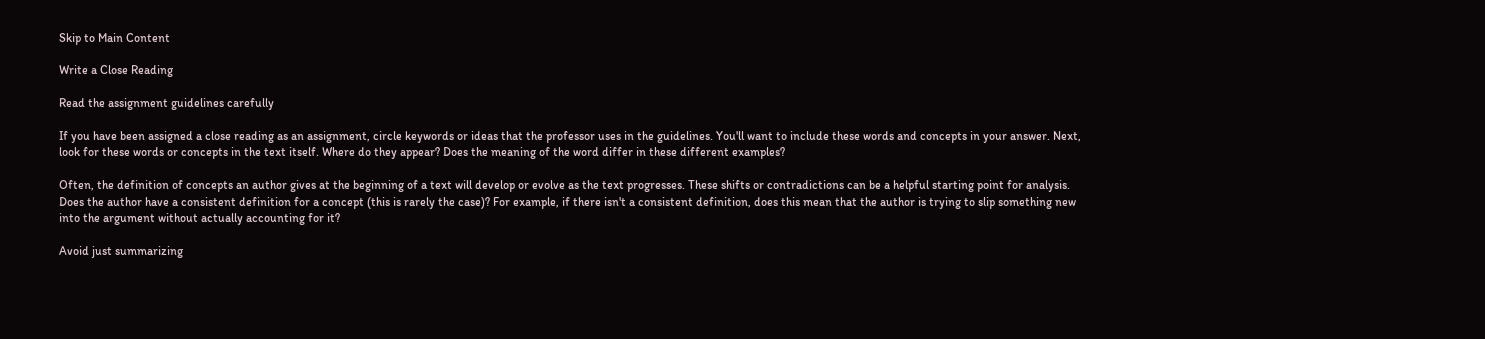Skip to Main Content

Write a Close Reading

Read the assignment guidelines carefully

If you have been assigned a close reading as an assignment, circle keywords or ideas that the professor uses in the guidelines. You'll want to include these words and concepts in your answer. Next, look for these words or concepts in the text itself. Where do they appear? Does the meaning of the word differ in these different examples?

Often, the definition of concepts an author gives at the beginning of a text will develop or evolve as the text progresses. These shifts or contradictions can be a helpful starting point for analysis. Does the author have a consistent definition for a concept (this is rarely the case)? For example, if there isn't a consistent definition, does this mean that the author is trying to slip something new into the argument without actually accounting for it?

Avoid just summarizing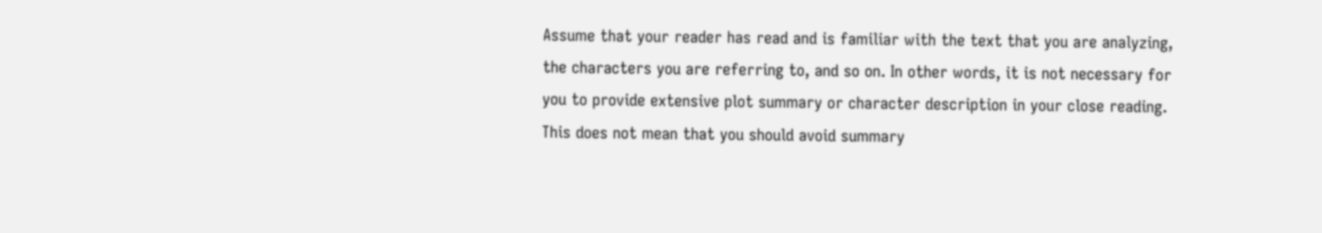Assume that your reader has read and is familiar with the text that you are analyzing, the characters you are referring to, and so on. In other words, it is not necessary for you to provide extensive plot summary or character description in your close reading. This does not mean that you should avoid summary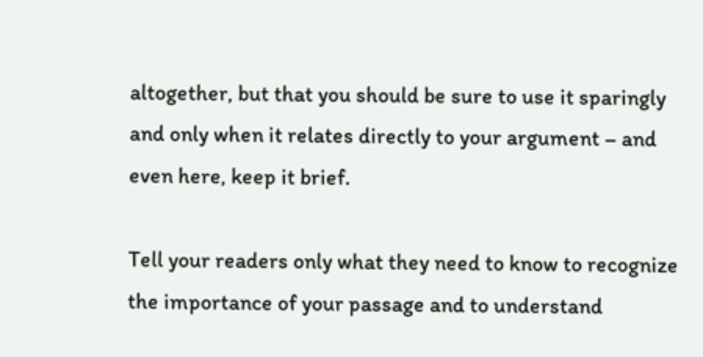altogether, but that you should be sure to use it sparingly and only when it relates directly to your argument – and even here, keep it brief.

Tell your readers only what they need to know to recognize the importance of your passage and to understand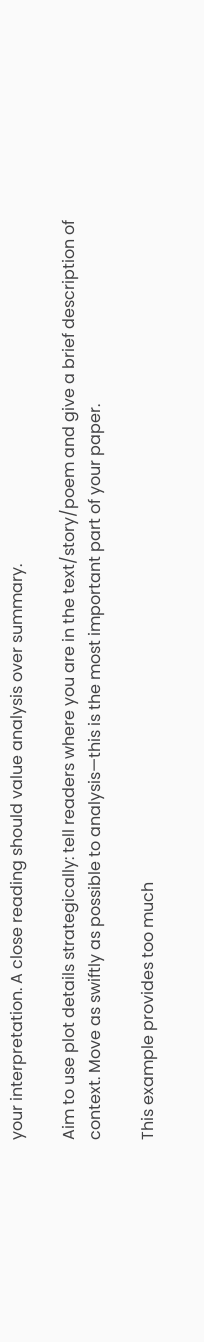your interpretation. A close reading should value analysis over summary.

Aim to use plot details strategically: tell readers where you are in the text/story/poem and give a brief description of context. Move as swiftly as possible to analysis—this is the most important part of your paper.

This example provides too much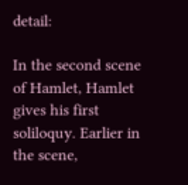detail:

In the second scene of Hamlet, Hamlet gives his first soliloquy. Earlier in the scene,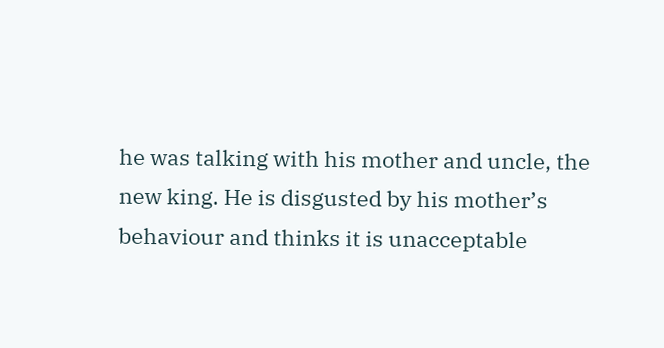he was talking with his mother and uncle, the new king. He is disgusted by his mother’s behaviour and thinks it is unacceptable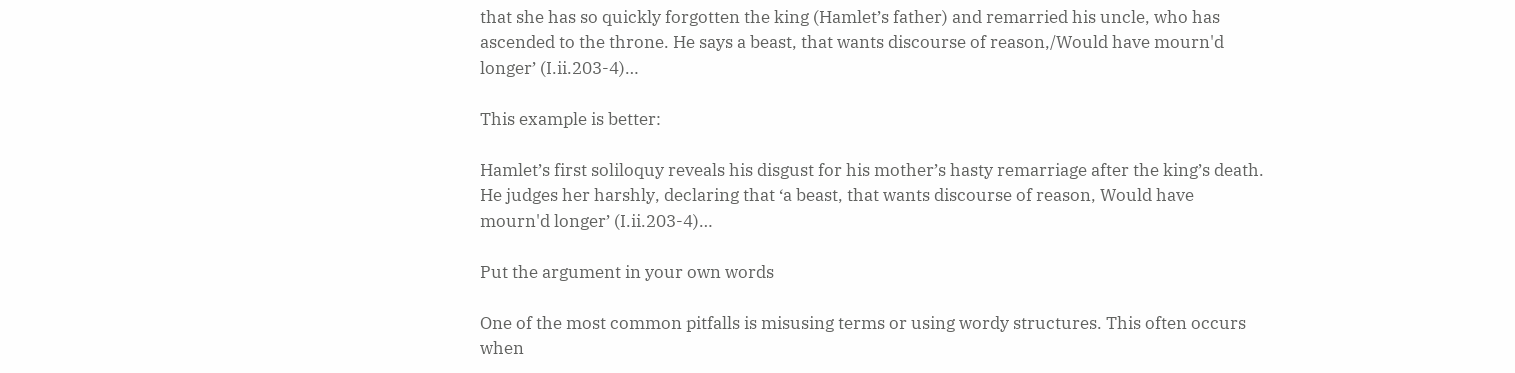that she has so quickly forgotten the king (Hamlet’s father) and remarried his uncle, who has ascended to the throne. He says a beast, that wants discourse of reason,/Would have mourn'd longer’ (I.ii.203-4)…

This example is better:

Hamlet’s first soliloquy reveals his disgust for his mother’s hasty remarriage after the king’s death. He judges her harshly, declaring that ‘a beast, that wants discourse of reason, Would have mourn'd longer’ (I.ii.203-4)…

Put the argument in your own words

One of the most common pitfalls is misusing terms or using wordy structures. This often occurs when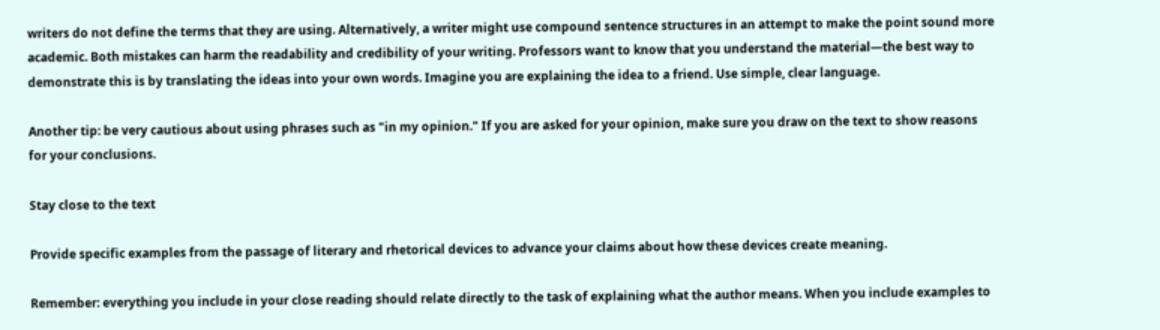writers do not define the terms that they are using. Alternatively, a writer might use compound sentence structures in an attempt to make the point sound more academic. Both mistakes can harm the readability and credibility of your writing. Professors want to know that you understand the material—the best way to demonstrate this is by translating the ideas into your own words. Imagine you are explaining the idea to a friend. Use simple, clear language.

Another tip: be very cautious about using phrases such as "in my opinion." If you are asked for your opinion, make sure you draw on the text to show reasons for your conclusions.

Stay close to the text

Provide specific examples from the passage of literary and rhetorical devices to advance your claims about how these devices create meaning.

Remember: everything you include in your close reading should relate directly to the task of explaining what the author means. When you include examples to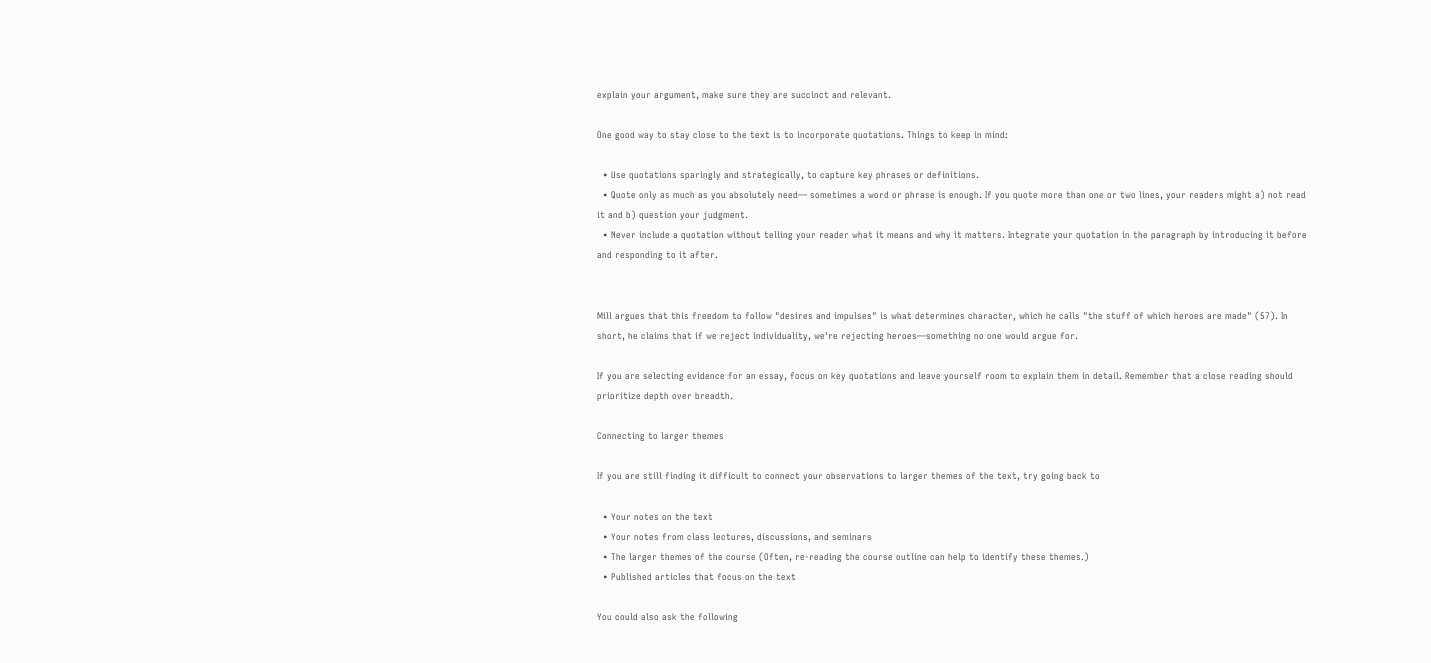explain your argument, make sure they are succinct and relevant.

One good way to stay close to the text is to incorporate quotations. Things to keep in mind:

  • Use quotations sparingly and strategically, to capture key phrases or definitions.
  • Quote only as much as you absolutely need— sometimes a word or phrase is enough. If you quote more than one or two lines, your readers might a) not read it and b) question your judgment.
  • Never include a quotation without telling your reader what it means and why it matters. Integrate your quotation in the paragraph by introducing it before and responding to it after.


Mill argues that this freedom to follow "desires and impulses" is what determines character, which he calls "the stuff of which heroes are made" (57). In short, he claims that if we reject individuality, we're rejecting heroes—something no one would argue for.

If you are selecting evidence for an essay, focus on key quotations and leave yourself room to explain them in detail. Remember that a close reading should prioritize depth over breadth.

Connecting to larger themes

If you are still finding it difficult to connect your observations to larger themes of the text, try going back to

  • Your notes on the text
  • Your notes from class lectures, discussions, and seminars
  • The larger themes of the course (Often, re-reading the course outline can help to identify these themes.)
  • Published articles that focus on the text

You could also ask the following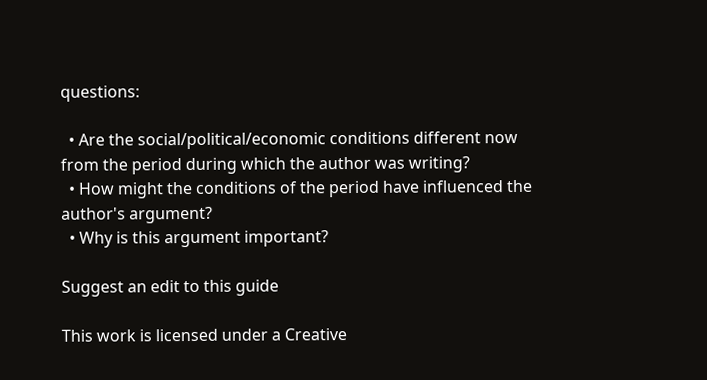questions:

  • Are the social/political/economic conditions different now from the period during which the author was writing?
  • How might the conditions of the period have influenced the author's argument?
  • Why is this argument important?

Suggest an edit to this guide

This work is licensed under a Creative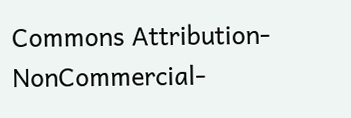Commons Attribution-NonCommercial-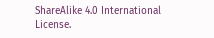ShareAlike 4.0 International License.